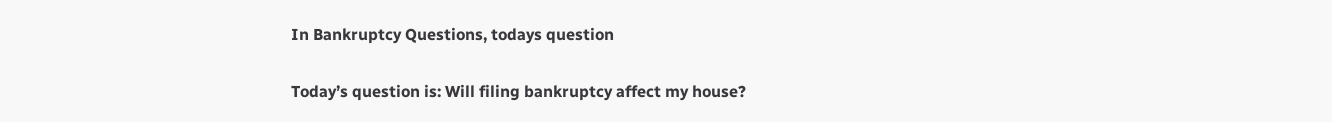In Bankruptcy Questions, todays question

Today’s question is: Will filing bankruptcy affect my house?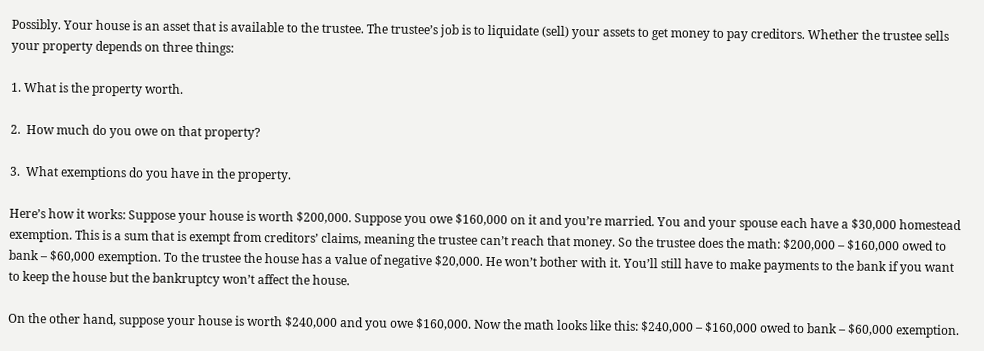Possibly. Your house is an asset that is available to the trustee. The trustee’s job is to liquidate (sell) your assets to get money to pay creditors. Whether the trustee sells your property depends on three things:

1. What is the property worth.

2.  How much do you owe on that property?

3.  What exemptions do you have in the property.

Here’s how it works: Suppose your house is worth $200,000. Suppose you owe $160,000 on it and you’re married. You and your spouse each have a $30,000 homestead exemption. This is a sum that is exempt from creditors’ claims, meaning the trustee can’t reach that money. So the trustee does the math: $200,000 – $160,000 owed to bank – $60,000 exemption. To the trustee the house has a value of negative $20,000. He won’t bother with it. You’ll still have to make payments to the bank if you want to keep the house but the bankruptcy won’t affect the house.

On the other hand, suppose your house is worth $240,000 and you owe $160,000. Now the math looks like this: $240,000 – $160,000 owed to bank – $60,000 exemption.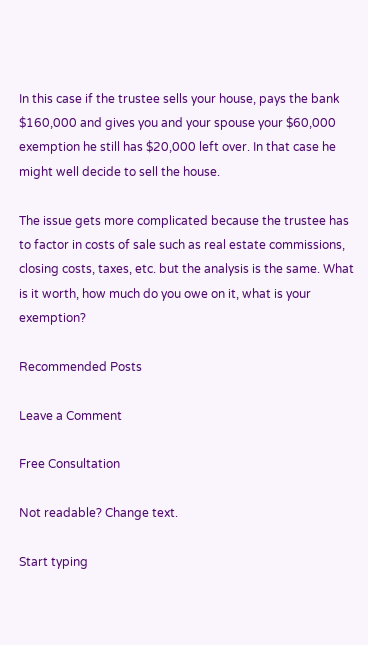In this case if the trustee sells your house, pays the bank $160,000 and gives you and your spouse your $60,000 exemption he still has $20,000 left over. In that case he might well decide to sell the house.

The issue gets more complicated because the trustee has to factor in costs of sale such as real estate commissions, closing costs, taxes, etc. but the analysis is the same. What is it worth, how much do you owe on it, what is your exemption?

Recommended Posts

Leave a Comment

Free Consultation

Not readable? Change text.

Start typing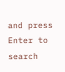and press Enter to search